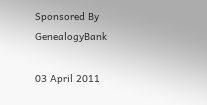Sponsored By GenealogyBank

03 April 2011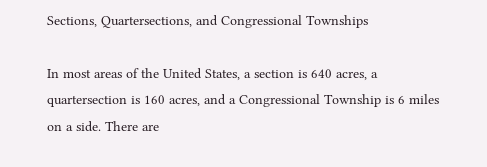Sections, Quartersections, and Congressional Townships

In most areas of the United States, a section is 640 acres, a quartersection is 160 acres, and a Congressional Township is 6 miles on a side. There are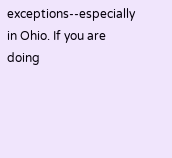exceptions--especially in Ohio. If you are doing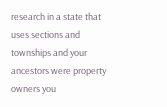research in a state that uses sections and townships and your ancestors were property owners you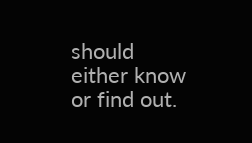should either know or find out.